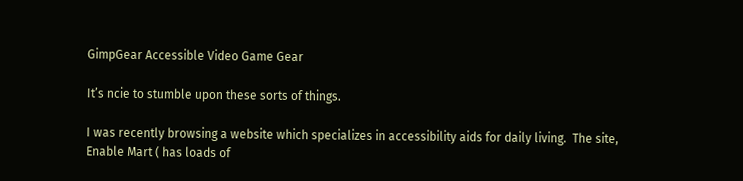GimpGear Accessible Video Game Gear

It’s ncie to stumble upon these sorts of things.

I was recently browsing a website which specializes in accessibility aids for daily living.  The site, Enable Mart ( has loads of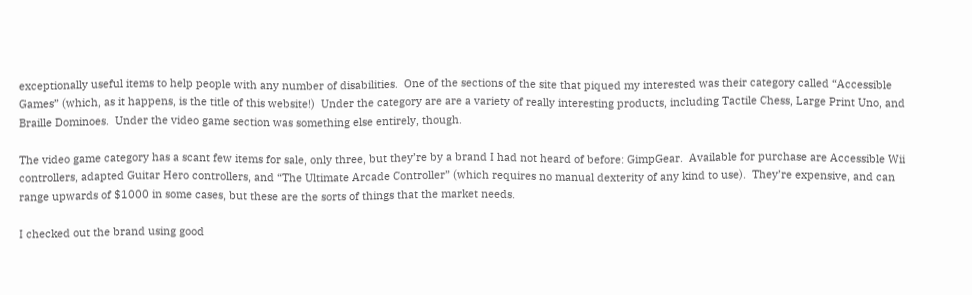exceptionally useful items to help people with any number of disabilities.  One of the sections of the site that piqued my interested was their category called “Accessible Games” (which, as it happens, is the title of this website!)  Under the category are are a variety of really interesting products, including Tactile Chess, Large Print Uno, and Braille Dominoes.  Under the video game section was something else entirely, though.

The video game category has a scant few items for sale, only three, but they’re by a brand I had not heard of before: GimpGear.  Available for purchase are Accessible Wii controllers, adapted Guitar Hero controllers, and “The Ultimate Arcade Controller” (which requires no manual dexterity of any kind to use).  They’re expensive, and can range upwards of $1000 in some cases, but these are the sorts of things that the market needs.

I checked out the brand using good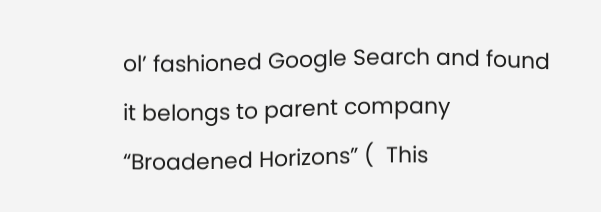ol’ fashioned Google Search and found it belongs to parent company “Broadened Horizons” (  This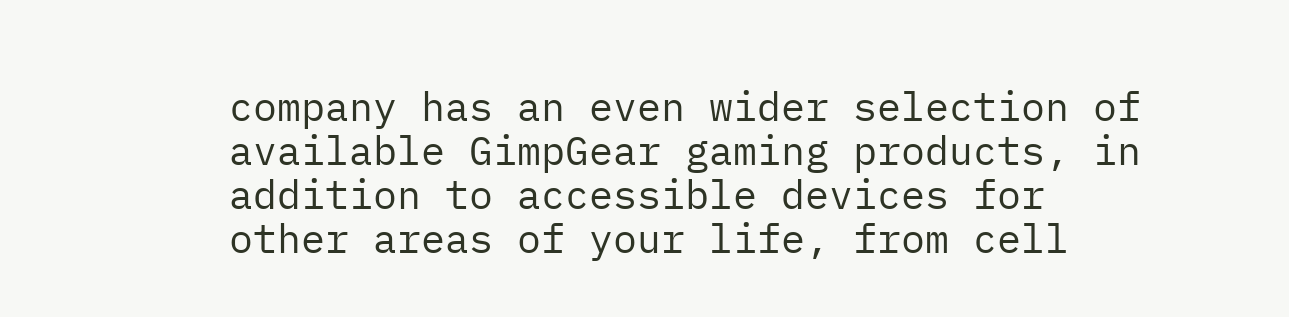company has an even wider selection of available GimpGear gaming products, in addition to accessible devices for other areas of your life, from cell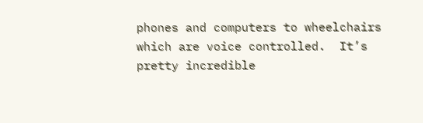phones and computers to wheelchairs which are voice controlled.  It’s pretty incredible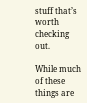stuff that’s worth checking out.

While much of these things are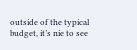outside of the typical budget, it’s nie to see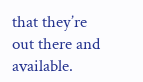that they’re out there and available.